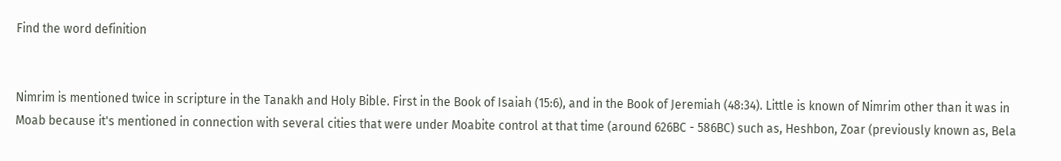Find the word definition


Nimrim is mentioned twice in scripture in the Tanakh and Holy Bible. First in the Book of Isaiah (15:6), and in the Book of Jeremiah (48:34). Little is known of Nimrim other than it was in Moab because it's mentioned in connection with several cities that were under Moabite control at that time (around 626BC - 586BC) such as, Heshbon, Zoar (previously known as, Bela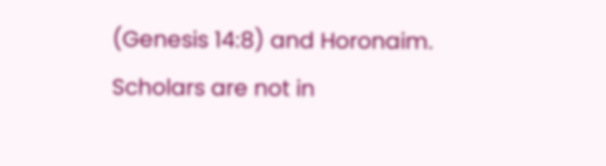(Genesis 14:8) and Horonaim. Scholars are not in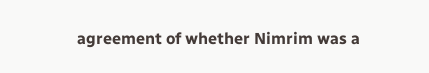agreement of whether Nimrim was a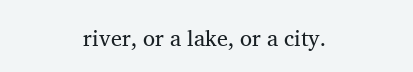river, or a lake, or a city.